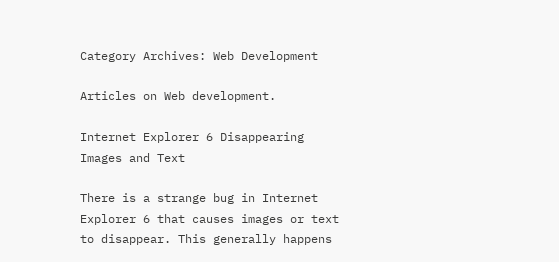Category Archives: Web Development

Articles on Web development.

Internet Explorer 6 Disappearing Images and Text

There is a strange bug in Internet Explorer 6 that causes images or text to disappear. This generally happens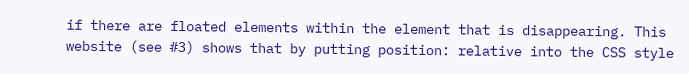if there are floated elements within the element that is disappearing. This website (see #3) shows that by putting position: relative into the CSS style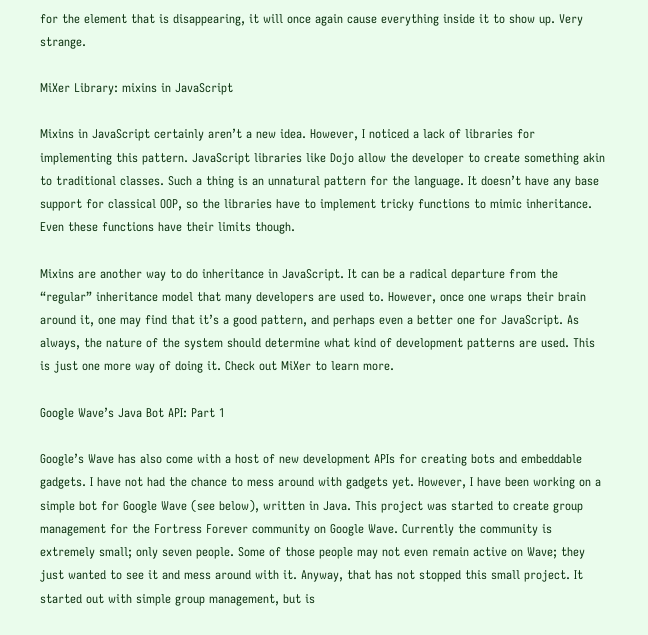for the element that is disappearing, it will once again cause everything inside it to show up. Very strange.

MiXer Library: mixins in JavaScript

Mixins in JavaScript certainly aren’t a new idea. However, I noticed a lack of libraries for implementing this pattern. JavaScript libraries like Dojo allow the developer to create something akin to traditional classes. Such a thing is an unnatural pattern for the language. It doesn’t have any base support for classical OOP, so the libraries have to implement tricky functions to mimic inheritance. Even these functions have their limits though.

Mixins are another way to do inheritance in JavaScript. It can be a radical departure from the “regular” inheritance model that many developers are used to. However, once one wraps their brain around it, one may find that it’s a good pattern, and perhaps even a better one for JavaScript. As always, the nature of the system should determine what kind of development patterns are used. This is just one more way of doing it. Check out MiXer to learn more.

Google Wave’s Java Bot API: Part 1

Google’s Wave has also come with a host of new development APIs for creating bots and embeddable gadgets. I have not had the chance to mess around with gadgets yet. However, I have been working on a simple bot for Google Wave (see below), written in Java. This project was started to create group management for the Fortress Forever community on Google Wave. Currently the community is extremely small; only seven people. Some of those people may not even remain active on Wave; they just wanted to see it and mess around with it. Anyway, that has not stopped this small project. It started out with simple group management, but is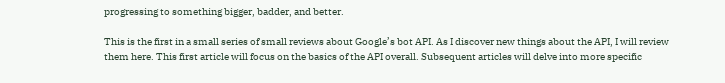progressing to something bigger, badder, and better.

This is the first in a small series of small reviews about Google’s bot API. As I discover new things about the API, I will review them here. This first article will focus on the basics of the API overall. Subsequent articles will delve into more specific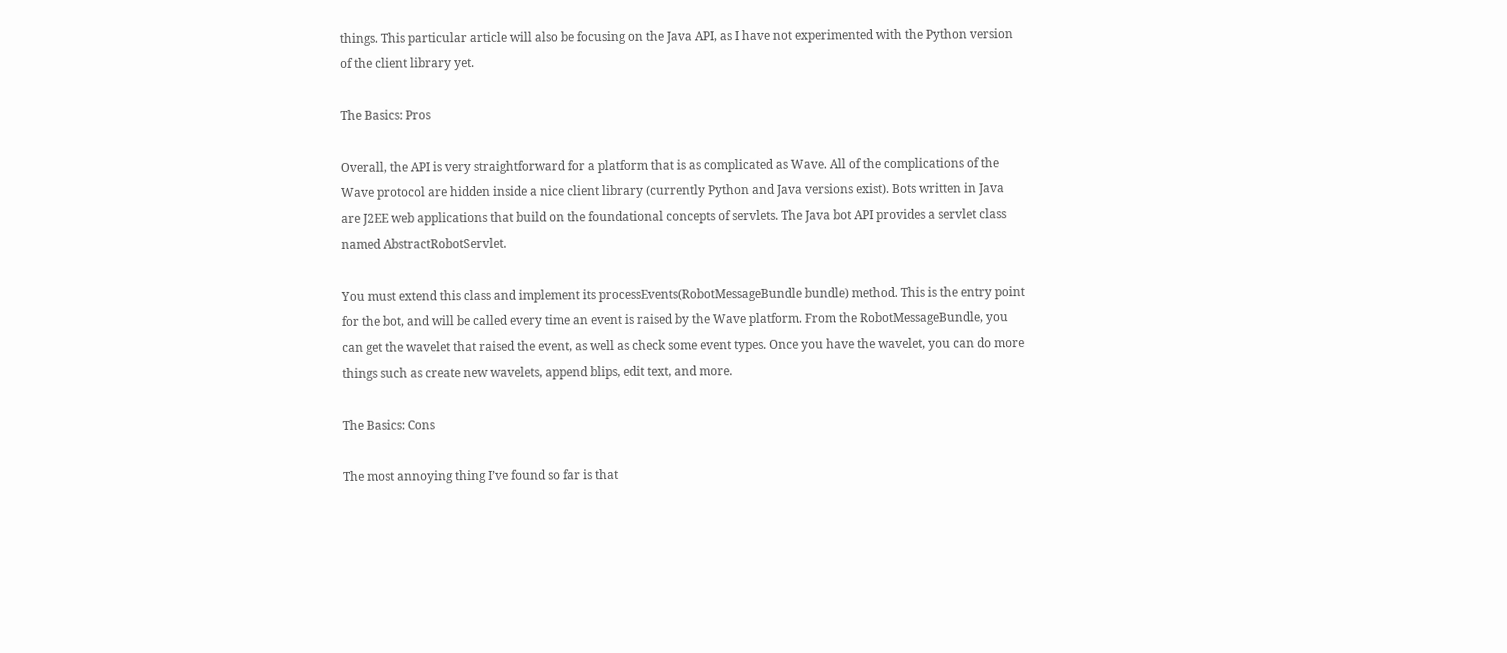things. This particular article will also be focusing on the Java API, as I have not experimented with the Python version of the client library yet.

The Basics: Pros

Overall, the API is very straightforward for a platform that is as complicated as Wave. All of the complications of the Wave protocol are hidden inside a nice client library (currently Python and Java versions exist). Bots written in Java are J2EE web applications that build on the foundational concepts of servlets. The Java bot API provides a servlet class named AbstractRobotServlet.

You must extend this class and implement its processEvents(RobotMessageBundle bundle) method. This is the entry point for the bot, and will be called every time an event is raised by the Wave platform. From the RobotMessageBundle, you can get the wavelet that raised the event, as well as check some event types. Once you have the wavelet, you can do more things such as create new wavelets, append blips, edit text, and more.

The Basics: Cons

The most annoying thing I’ve found so far is that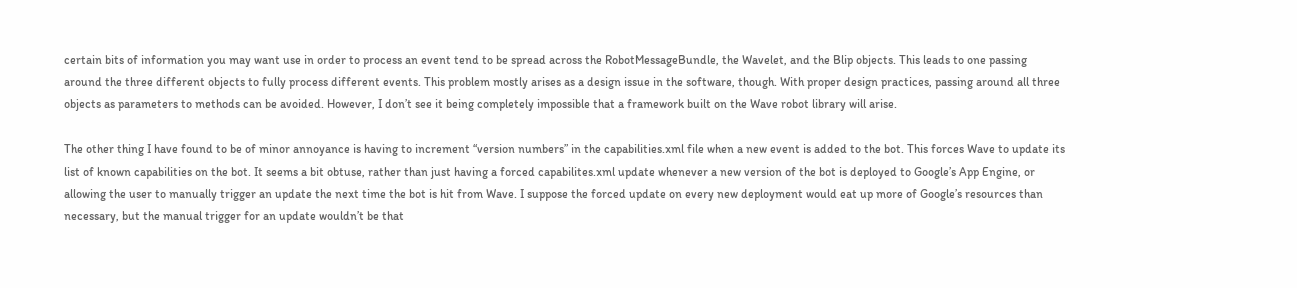certain bits of information you may want use in order to process an event tend to be spread across the RobotMessageBundle, the Wavelet, and the Blip objects. This leads to one passing around the three different objects to fully process different events. This problem mostly arises as a design issue in the software, though. With proper design practices, passing around all three objects as parameters to methods can be avoided. However, I don’t see it being completely impossible that a framework built on the Wave robot library will arise.

The other thing I have found to be of minor annoyance is having to increment “version numbers” in the capabilities.xml file when a new event is added to the bot. This forces Wave to update its list of known capabilities on the bot. It seems a bit obtuse, rather than just having a forced capabilites.xml update whenever a new version of the bot is deployed to Google’s App Engine, or allowing the user to manually trigger an update the next time the bot is hit from Wave. I suppose the forced update on every new deployment would eat up more of Google’s resources than necessary, but the manual trigger for an update wouldn’t be that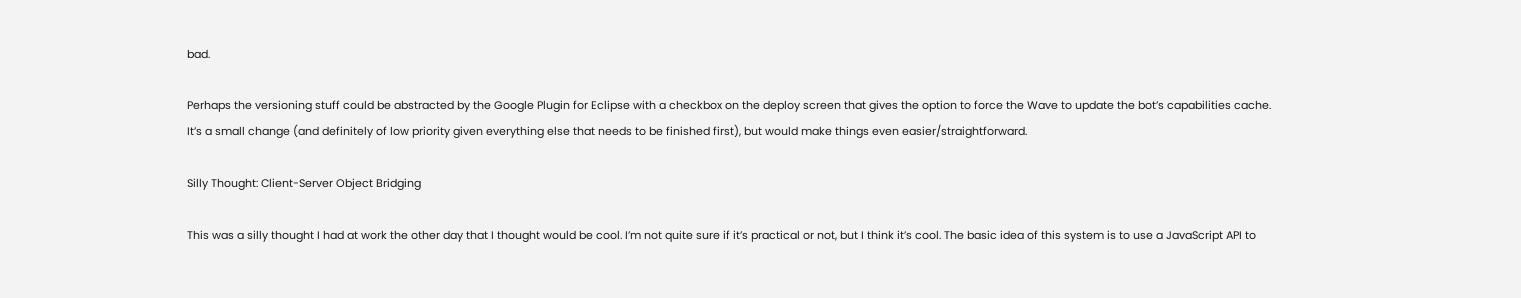bad.

Perhaps the versioning stuff could be abstracted by the Google Plugin for Eclipse with a checkbox on the deploy screen that gives the option to force the Wave to update the bot’s capabilities cache. It’s a small change (and definitely of low priority given everything else that needs to be finished first), but would make things even easier/straightforward.

Silly Thought: Client-Server Object Bridging

This was a silly thought I had at work the other day that I thought would be cool. I’m not quite sure if it’s practical or not, but I think it’s cool. The basic idea of this system is to use a JavaScript API to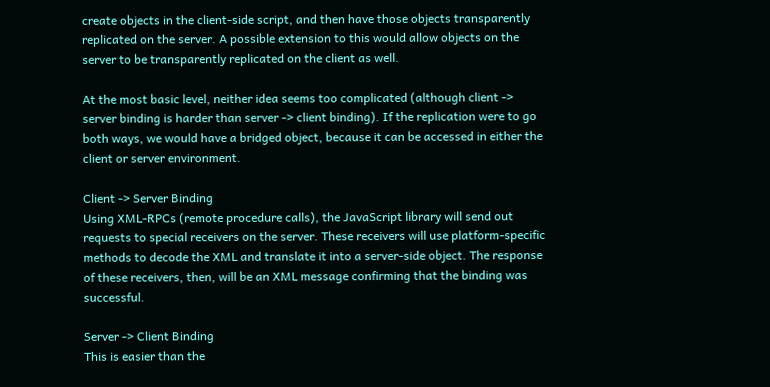create objects in the client-side script, and then have those objects transparently replicated on the server. A possible extension to this would allow objects on the server to be transparently replicated on the client as well.

At the most basic level, neither idea seems too complicated (although client -> server binding is harder than server -> client binding). If the replication were to go both ways, we would have a bridged object, because it can be accessed in either the client or server environment.

Client -> Server Binding
Using XML-RPCs (remote procedure calls), the JavaScript library will send out requests to special receivers on the server. These receivers will use platform-specific methods to decode the XML and translate it into a server-side object. The response of these receivers, then, will be an XML message confirming that the binding was successful.

Server -> Client Binding
This is easier than the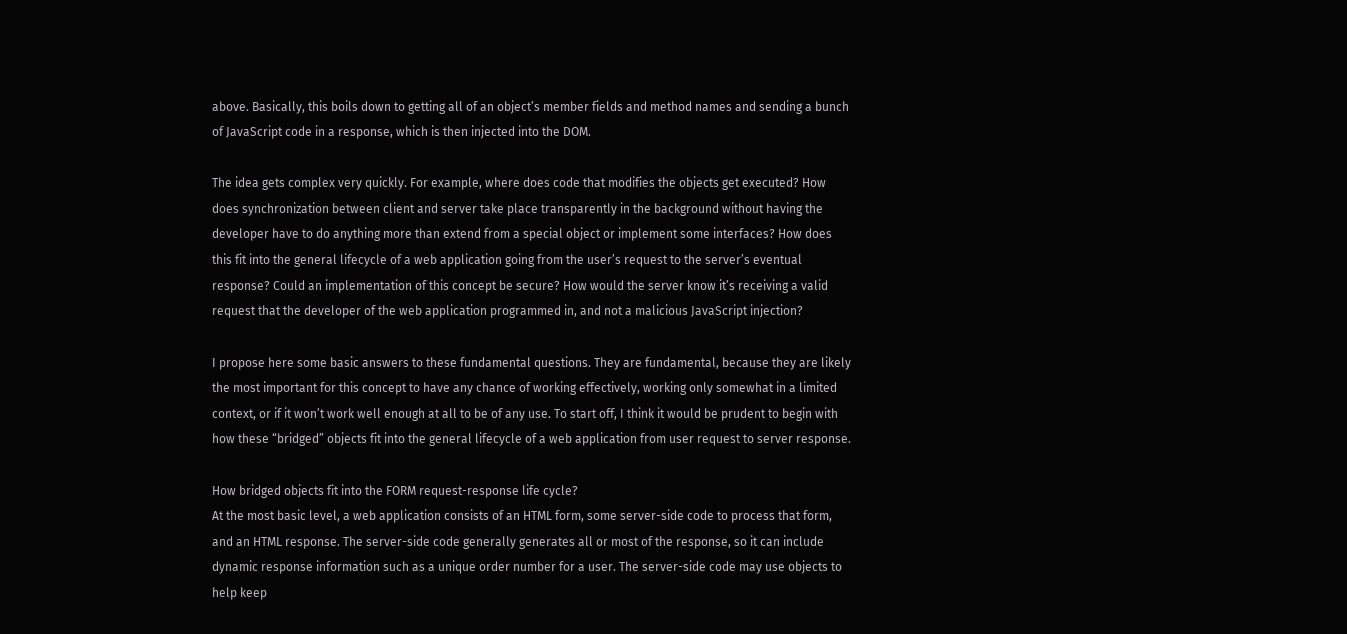above. Basically, this boils down to getting all of an object’s member fields and method names and sending a bunch of JavaScript code in a response, which is then injected into the DOM.

The idea gets complex very quickly. For example, where does code that modifies the objects get executed? How does synchronization between client and server take place transparently in the background without having the developer have to do anything more than extend from a special object or implement some interfaces? How does this fit into the general lifecycle of a web application going from the user’s request to the server’s eventual response? Could an implementation of this concept be secure? How would the server know it’s receiving a valid request that the developer of the web application programmed in, and not a malicious JavaScript injection?

I propose here some basic answers to these fundamental questions. They are fundamental, because they are likely the most important for this concept to have any chance of working effectively, working only somewhat in a limited context, or if it won’t work well enough at all to be of any use. To start off, I think it would be prudent to begin with how these “bridged” objects fit into the general lifecycle of a web application from user request to server response.

How bridged objects fit into the FORM request-response life cycle?
At the most basic level, a web application consists of an HTML form, some server-side code to process that form, and an HTML response. The server-side code generally generates all or most of the response, so it can include dynamic response information such as a unique order number for a user. The server-side code may use objects to help keep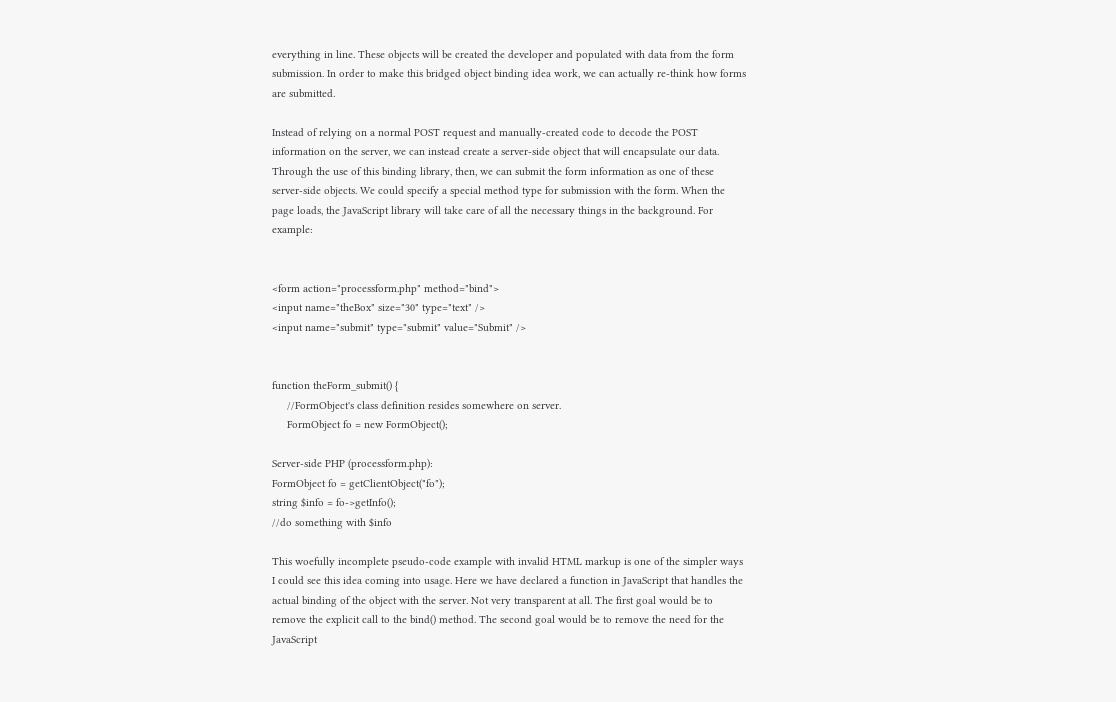everything in line. These objects will be created the developer and populated with data from the form submission. In order to make this bridged object binding idea work, we can actually re-think how forms are submitted.

Instead of relying on a normal POST request and manually-created code to decode the POST information on the server, we can instead create a server-side object that will encapsulate our data. Through the use of this binding library, then, we can submit the form information as one of these server-side objects. We could specify a special method type for submission with the form. When the page loads, the JavaScript library will take care of all the necessary things in the background. For example:


<form action="processform.php" method="bind">
<input name="theBox" size="30" type="text" />
<input name="submit" type="submit" value="Submit" />


function theForm_submit() {
     //FormObject's class definition resides somewhere on server.
     FormObject fo = new FormObject();

Server-side PHP (processform.php):
FormObject fo = getClientObject("fo");
string $info = fo->getInfo();
//do something with $info

This woefully incomplete pseudo-code example with invalid HTML markup is one of the simpler ways I could see this idea coming into usage. Here we have declared a function in JavaScript that handles the actual binding of the object with the server. Not very transparent at all. The first goal would be to remove the explicit call to the bind() method. The second goal would be to remove the need for the JavaScript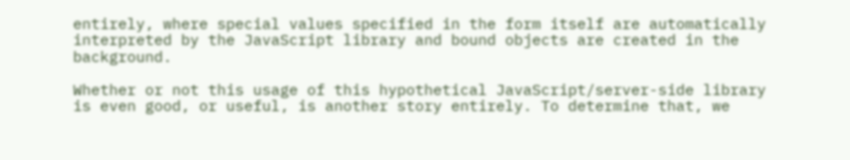entirely, where special values specified in the form itself are automatically interpreted by the JavaScript library and bound objects are created in the background.

Whether or not this usage of this hypothetical JavaScript/server-side library is even good, or useful, is another story entirely. To determine that, we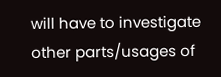will have to investigate other parts/usages of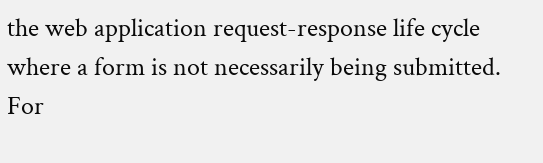the web application request-response life cycle where a form is not necessarily being submitted. For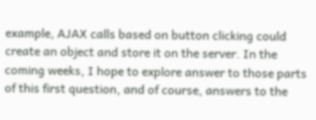example, AJAX calls based on button clicking could create an object and store it on the server. In the coming weeks, I hope to explore answer to those parts of this first question, and of course, answers to the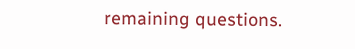remaining questions.